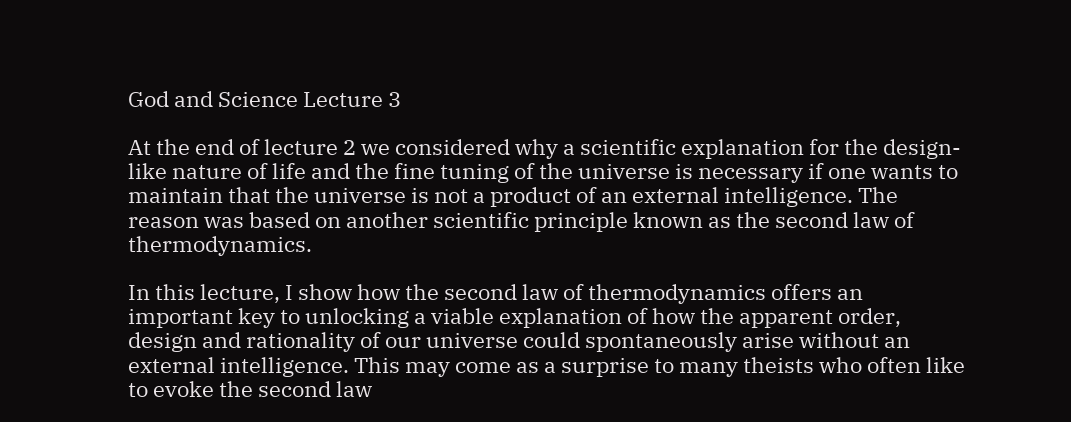God and Science Lecture 3

At the end of lecture 2 we considered why a scientific explanation for the design-like nature of life and the fine tuning of the universe is necessary if one wants to maintain that the universe is not a product of an external intelligence. The reason was based on another scientific principle known as the second law of thermodynamics.

In this lecture, I show how the second law of thermodynamics offers an important key to unlocking a viable explanation of how the apparent order, design and rationality of our universe could spontaneously arise without an external intelligence. This may come as a surprise to many theists who often like to evoke the second law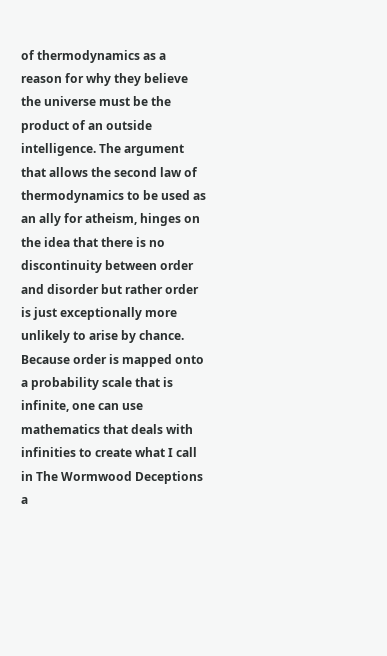of thermodynamics as a reason for why they believe the universe must be the product of an outside intelligence. The argument that allows the second law of thermodynamics to be used as an ally for atheism, hinges on the idea that there is no discontinuity between order and disorder but rather order is just exceptionally more unlikely to arise by chance. Because order is mapped onto a probability scale that is infinite, one can use mathematics that deals with infinities to create what I call in The Wormwood Deceptions a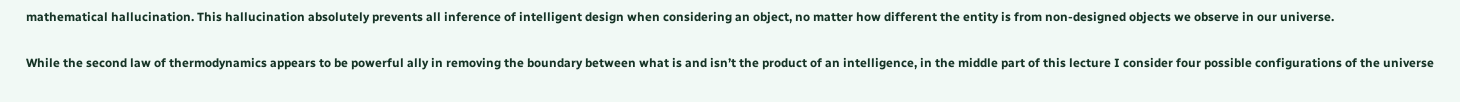mathematical hallucination. This hallucination absolutely prevents all inference of intelligent design when considering an object, no matter how different the entity is from non-designed objects we observe in our universe.

While the second law of thermodynamics appears to be powerful ally in removing the boundary between what is and isn’t the product of an intelligence, in the middle part of this lecture I consider four possible configurations of the universe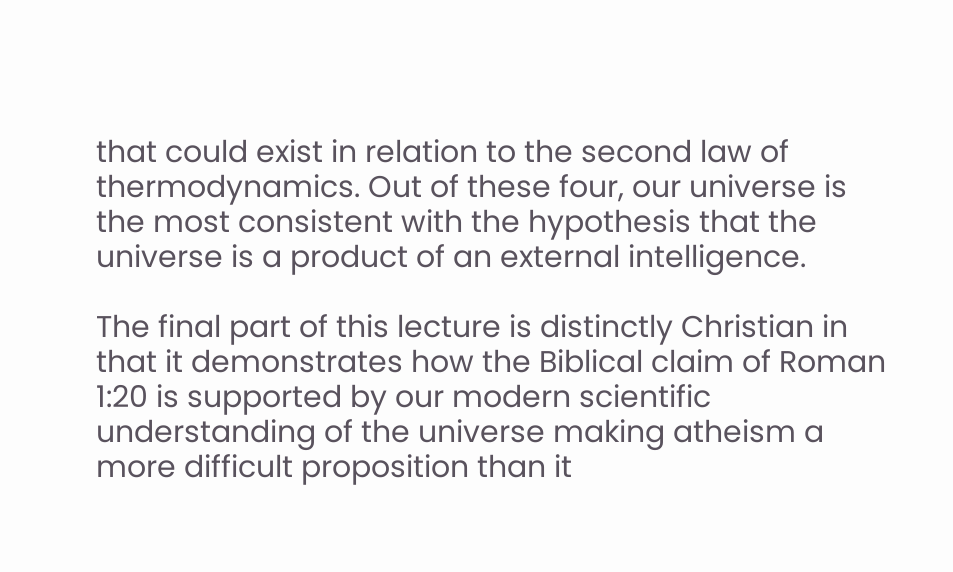that could exist in relation to the second law of thermodynamics. Out of these four, our universe is the most consistent with the hypothesis that the universe is a product of an external intelligence.

The final part of this lecture is distinctly Christian in that it demonstrates how the Biblical claim of Roman 1:20 is supported by our modern scientific understanding of the universe making atheism a more difficult proposition than it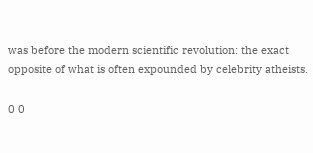was before the modern scientific revolution: the exact opposite of what is often expounded by celebrity atheists.

0 0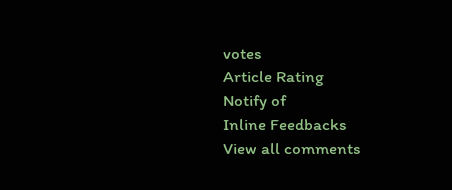votes
Article Rating
Notify of
Inline Feedbacks
View all comments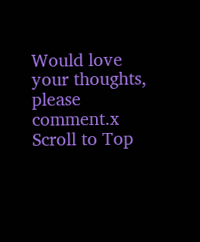Would love your thoughts, please comment.x
Scroll to Top